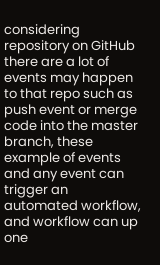considering repository on GitHub there are a lot of events may happen to that repo such as push event or merge code into the master branch, these example of events and any event can trigger an automated workflow, and workflow can up one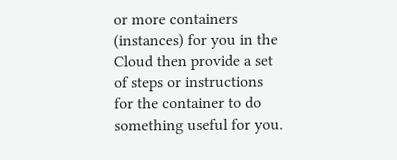or more containers (instances) for you in the Cloud then provide a set of steps or instructions for the container to do something useful for you.